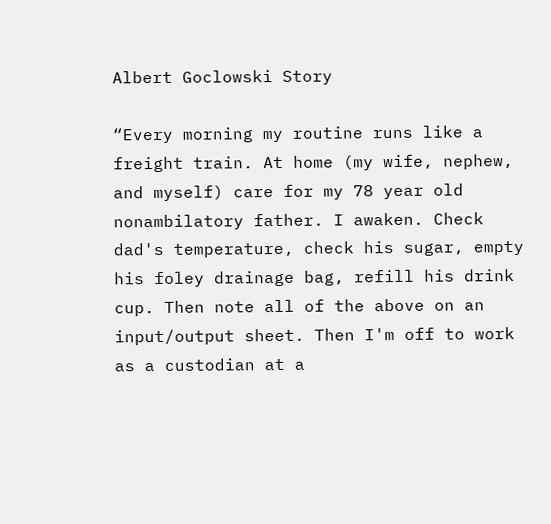Albert Goclowski Story

“Every morning my routine runs like a freight train. At home (my wife, nephew, and myself) care for my 78 year old nonambilatory father. I awaken. Check dad's temperature, check his sugar, empty his foley drainage bag, refill his drink cup. Then note all of the above on an input/output sheet. Then I'm off to work as a custodian at a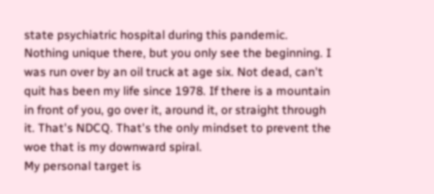state psychiatric hospital during this pandemic. Nothing unique there, but you only see the beginning. I was run over by an oil truck at age six. Not dead, can't quit has been my life since 1978. If there is a mountain in front of you, go over it, around it, or straight through it. That's NDCQ. That's the only mindset to prevent the woe that is my downward spiral.
My personal target is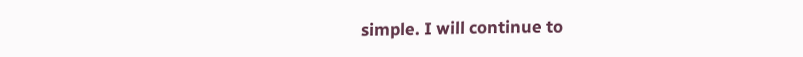simple. I will continue to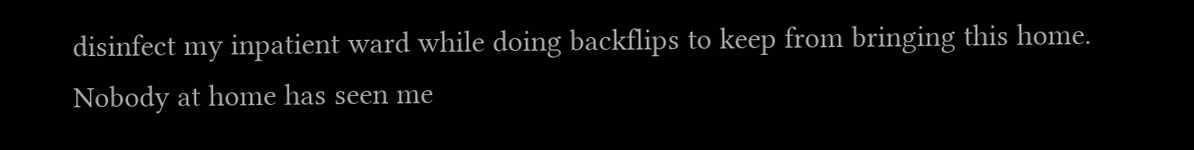disinfect my inpatient ward while doing backflips to keep from bringing this home. Nobody at home has seen me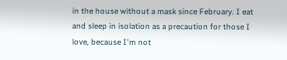in the house without a mask since February. I eat and sleep in isolation as a precaution for those I love, because I'm not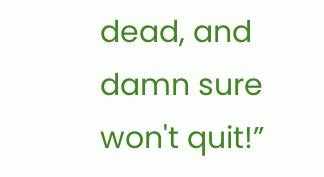dead, and damn sure won't quit!”